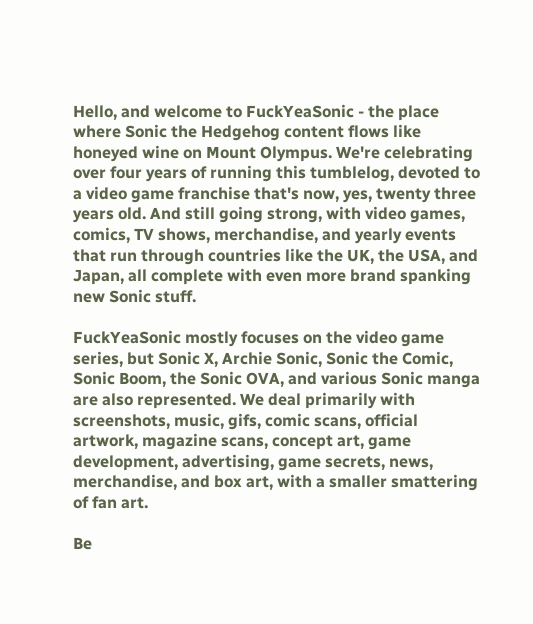Hello, and welcome to FuckYeaSonic - the place where Sonic the Hedgehog content flows like honeyed wine on Mount Olympus. We're celebrating over four years of running this tumblelog, devoted to a video game franchise that's now, yes, twenty three years old. And still going strong, with video games, comics, TV shows, merchandise, and yearly events that run through countries like the UK, the USA, and Japan, all complete with even more brand spanking new Sonic stuff.

FuckYeaSonic mostly focuses on the video game series, but Sonic X, Archie Sonic, Sonic the Comic, Sonic Boom, the Sonic OVA, and various Sonic manga are also represented. We deal primarily with screenshots, music, gifs, comic scans, official artwork, magazine scans, concept art, game development, advertising, game secrets, news, merchandise, and box art, with a smaller smattering of fan art.

Be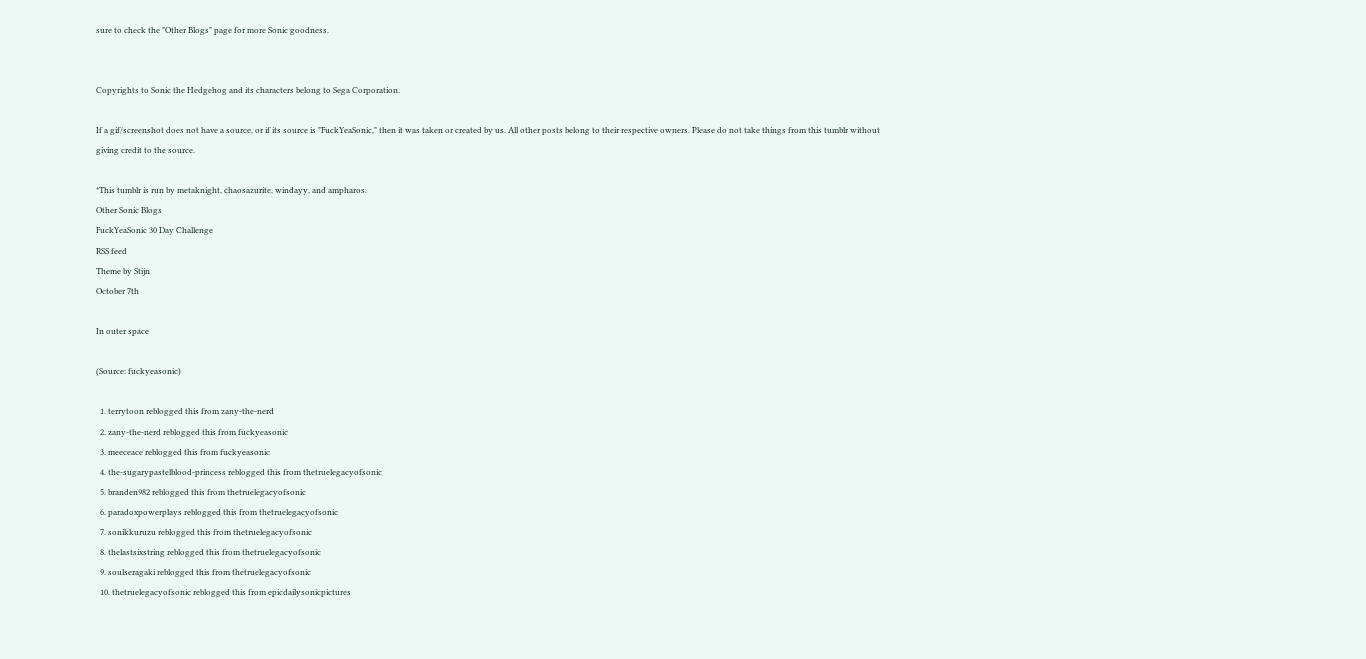sure to check the "Other Blogs" page for more Sonic goodness.


Copyrights to Sonic the Hedgehog and its characters belong to Sega Corporation.

If a gif/screenshot does not have a source, or if its source is "FuckYeaSonic," then it was taken or created by us. All other posts belong to their respective owners. Please do not take things from this tumblr without giving credit to the source.

*This tumblr is run by metaknight, chaosazurite, windayy, and ampharos.
Other Sonic Blogs
FuckYeaSonic 30 Day Challenge
RSS feed
Theme by Stijn
October 7th

In outer space

(Source: fuckyeasonic)

  1. terrytoon reblogged this from zany-the-nerd
  2. zany-the-nerd reblogged this from fuckyeasonic
  3. meeceace reblogged this from fuckyeasonic
  4. the-sugarypastelblood-princess reblogged this from thetruelegacyofsonic
  5. branden982 reblogged this from thetruelegacyofsonic
  6. paradoxpowerplays reblogged this from thetruelegacyofsonic
  7. sonikkuruzu reblogged this from thetruelegacyofsonic
  8. thelastsixstring reblogged this from thetruelegacyofsonic
  9. soulseragaki reblogged this from thetruelegacyofsonic
  10. thetruelegacyofsonic reblogged this from epicdailysonicpictures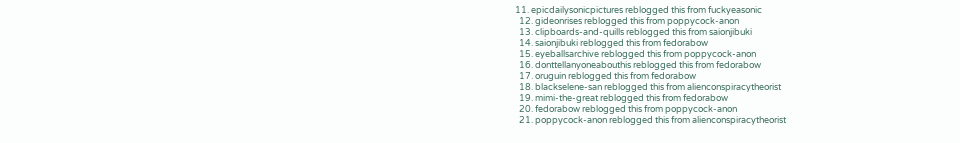11. epicdailysonicpictures reblogged this from fuckyeasonic
  12. gideonrises reblogged this from poppycock-anon
  13. clipboards-and-quills reblogged this from saionjibuki
  14. saionjibuki reblogged this from fedorabow
  15. eyeballsarchive reblogged this from poppycock-anon
  16. donttellanyoneabouthis reblogged this from fedorabow
  17. oruguin reblogged this from fedorabow
  18. blackselene-san reblogged this from alienconspiracytheorist
  19. mimi-the-great reblogged this from fedorabow
  20. fedorabow reblogged this from poppycock-anon
  21. poppycock-anon reblogged this from alienconspiracytheorist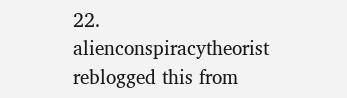22. alienconspiracytheorist reblogged this from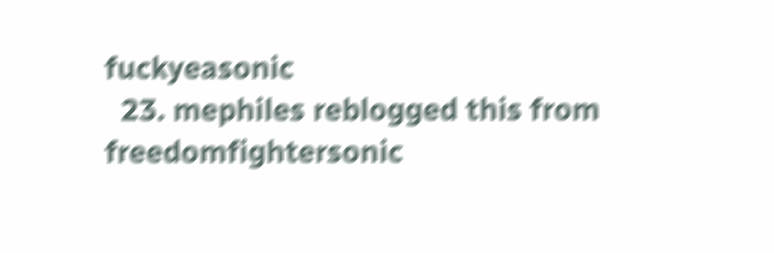fuckyeasonic
  23. mephiles reblogged this from freedomfightersonic